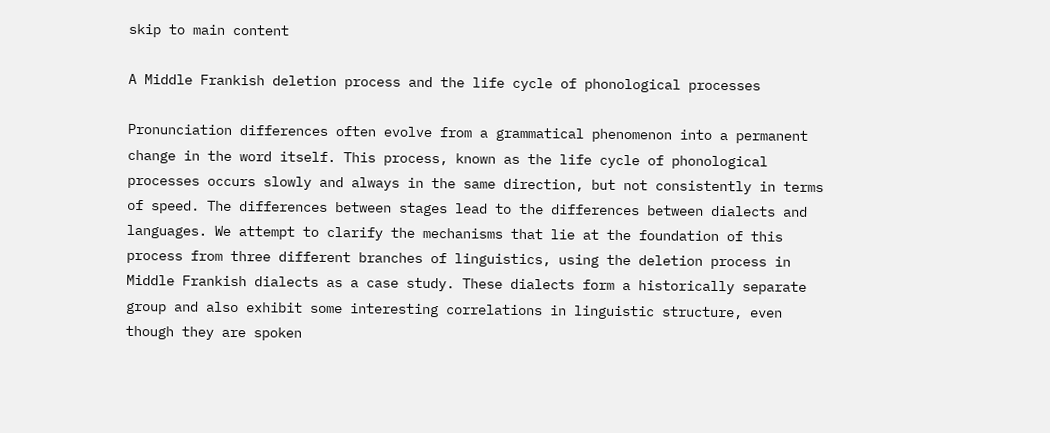skip to main content

A Middle Frankish deletion process and the life cycle of phonological processes

Pronunciation differences often evolve from a grammatical phenomenon into a permanent change in the word itself. This process, known as the life cycle of phonological processes occurs slowly and always in the same direction, but not consistently in terms of speed. The differences between stages lead to the differences between dialects and languages. We attempt to clarify the mechanisms that lie at the foundation of this process from three different branches of linguistics, using the deletion process in Middle Frankish dialects as a case study. These dialects form a historically separate group and also exhibit some interesting correlations in linguistic structure, even though they are spoken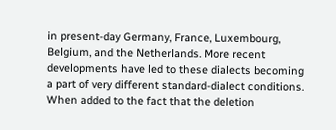in present-day Germany, France, Luxembourg, Belgium, and the Netherlands. More recent developments have led to these dialects becoming a part of very different standard-dialect conditions. When added to the fact that the deletion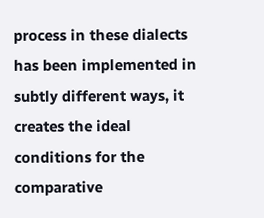process in these dialects has been implemented in subtly different ways, it creates the ideal conditions for the comparative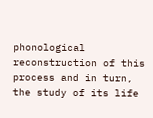phonological reconstruction of this process and in turn, the study of its life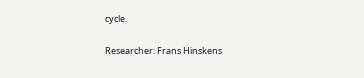cycle.

Researcher: Frans Hinskens